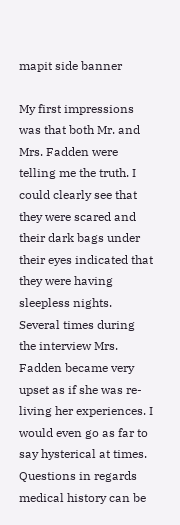mapit side banner

My first impressions was that both Mr. and Mrs. Fadden were telling me the truth. I could clearly see that they were scared and their dark bags under their eyes indicated that they were having sleepless nights. Several times during the interview Mrs. Fadden became very upset as if she was re-living her experiences. I would even go as far to say hysterical at times. Questions in regards medical history can be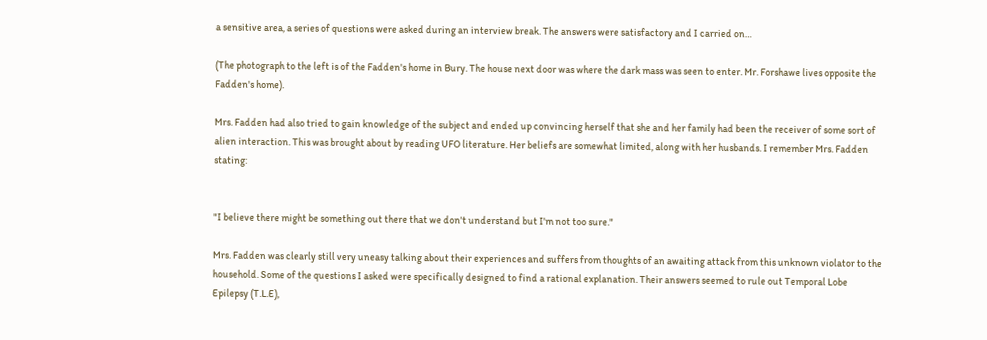a sensitive area, a series of questions were asked during an interview break. The answers were satisfactory and I carried on…

(The photograph to the left is of the Fadden's home in Bury. The house next door was where the dark mass was seen to enter. Mr. Forshawe lives opposite the Fadden's home).

Mrs. Fadden had also tried to gain knowledge of the subject and ended up convincing herself that she and her family had been the receiver of some sort of alien interaction. This was brought about by reading UFO literature. Her beliefs are somewhat limited, along with her husbands. I remember Mrs. Fadden stating:


"I believe there might be something out there that we don't understand but I'm not too sure."

Mrs. Fadden was clearly still very uneasy talking about their experiences and suffers from thoughts of an awaiting attack from this unknown violator to the household. Some of the questions I asked were specifically designed to find a rational explanation. Their answers seemed to rule out Temporal Lobe Epilepsy (T.L.E),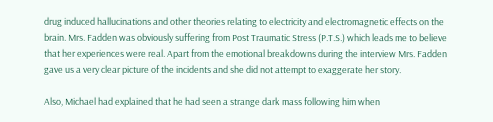drug induced hallucinations and other theories relating to electricity and electromagnetic effects on the brain. Mrs. Fadden was obviously suffering from Post Traumatic Stress (P.T.S.) which leads me to believe that her experiences were real. Apart from the emotional breakdowns during the interview Mrs. Fadden gave us a very clear picture of the incidents and she did not attempt to exaggerate her story.

Also, Michael had explained that he had seen a strange dark mass following him when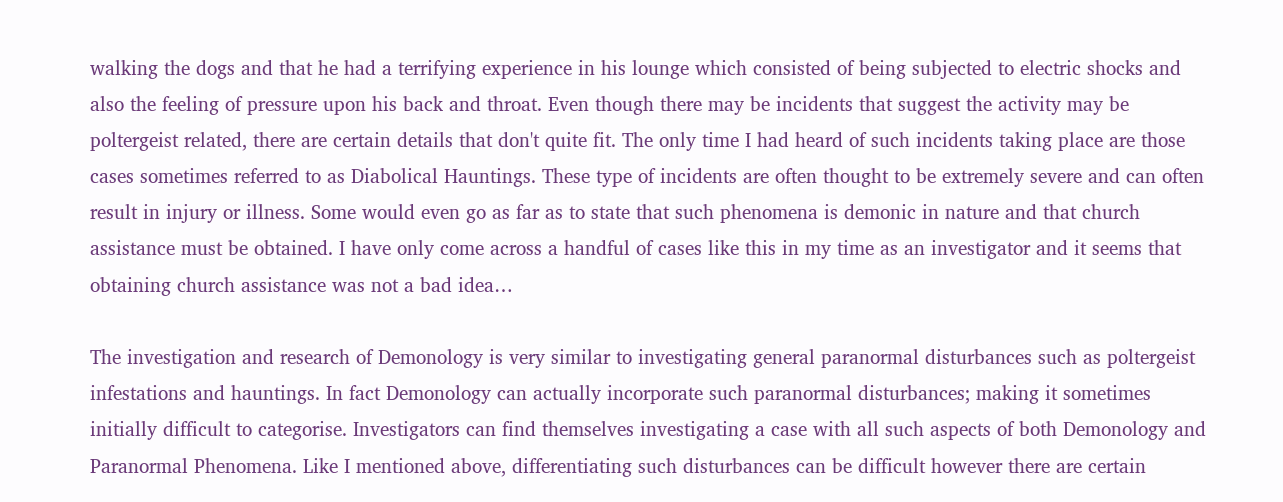walking the dogs and that he had a terrifying experience in his lounge which consisted of being subjected to electric shocks and also the feeling of pressure upon his back and throat. Even though there may be incidents that suggest the activity may be poltergeist related, there are certain details that don't quite fit. The only time I had heard of such incidents taking place are those cases sometimes referred to as Diabolical Hauntings. These type of incidents are often thought to be extremely severe and can often result in injury or illness. Some would even go as far as to state that such phenomena is demonic in nature and that church assistance must be obtained. I have only come across a handful of cases like this in my time as an investigator and it seems that obtaining church assistance was not a bad idea…

The investigation and research of Demonology is very similar to investigating general paranormal disturbances such as poltergeist infestations and hauntings. In fact Demonology can actually incorporate such paranormal disturbances; making it sometimes initially difficult to categorise. Investigators can find themselves investigating a case with all such aspects of both Demonology and Paranormal Phenomena. Like I mentioned above, differentiating such disturbances can be difficult however there are certain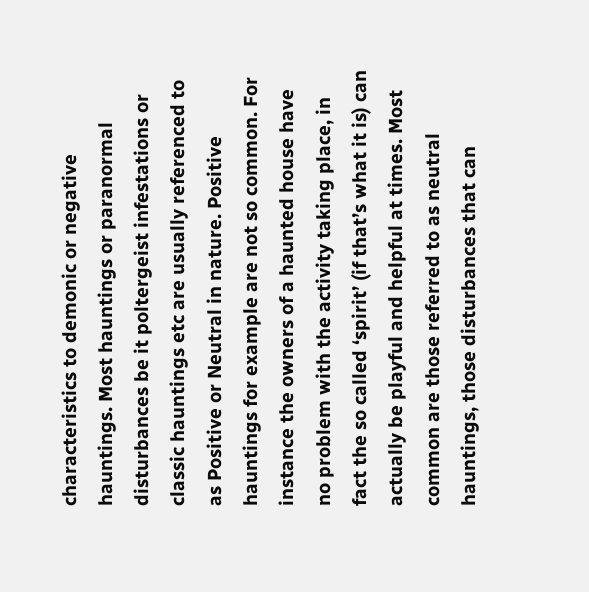characteristics to demonic or negative hauntings. Most hauntings or paranormal disturbances be it poltergeist infestations or classic hauntings etc are usually referenced to as Positive or Neutral in nature. Positive hauntings for example are not so common. For instance the owners of a haunted house have no problem with the activity taking place, in fact the so called ‘spirit’ (if that’s what it is) can actually be playful and helpful at times. Most common are those referred to as neutral hauntings, those disturbances that can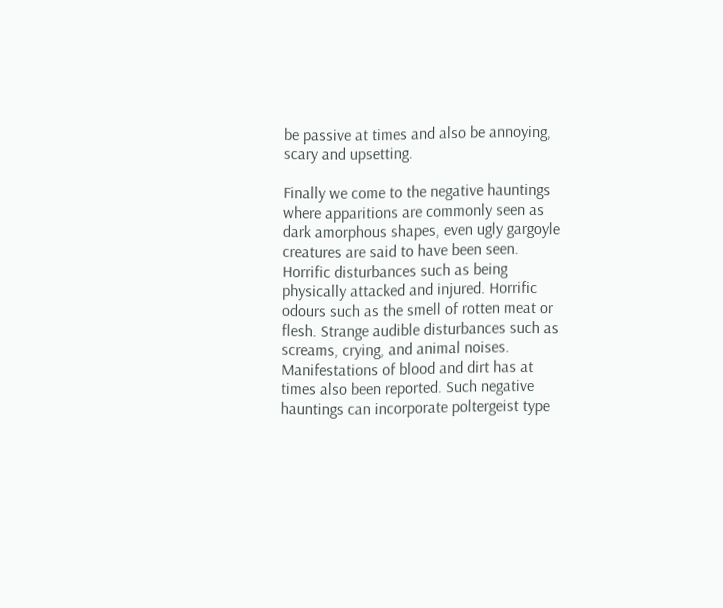be passive at times and also be annoying, scary and upsetting.

Finally we come to the negative hauntings where apparitions are commonly seen as dark amorphous shapes, even ugly gargoyle creatures are said to have been seen. Horrific disturbances such as being physically attacked and injured. Horrific odours such as the smell of rotten meat or flesh. Strange audible disturbances such as screams, crying, and animal noises. Manifestations of blood and dirt has at times also been reported. Such negative hauntings can incorporate poltergeist type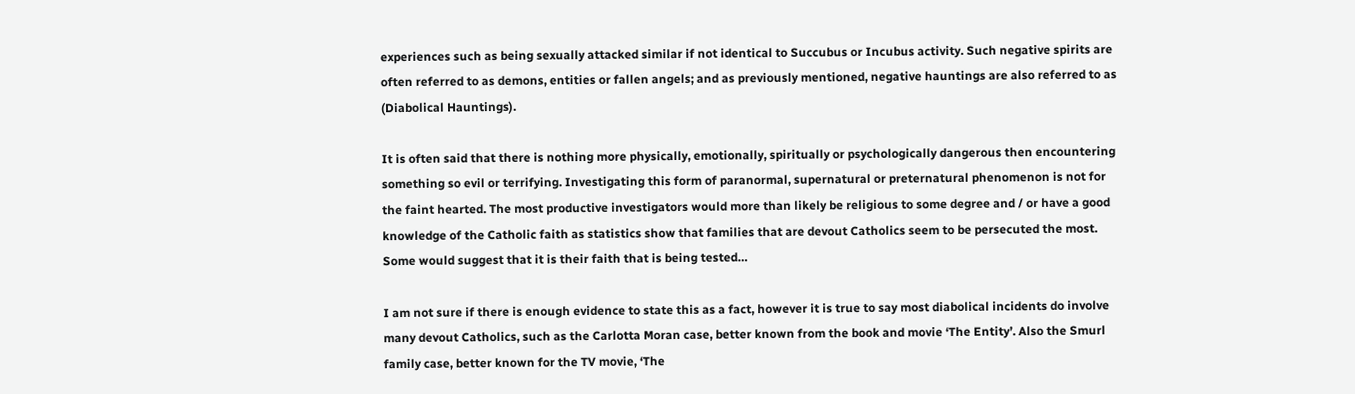experiences such as being sexually attacked similar if not identical to Succubus or Incubus activity. Such negative spirits are often referred to as demons, entities or fallen angels; and as previously mentioned, negative hauntings are also referred to as (Diabolical Hauntings).

It is often said that there is nothing more physically, emotionally, spiritually or psychologically dangerous then encountering something so evil or terrifying. Investigating this form of paranormal, supernatural or preternatural phenomenon is not for the faint hearted. The most productive investigators would more than likely be religious to some degree and / or have a good knowledge of the Catholic faith as statistics show that families that are devout Catholics seem to be persecuted the most. Some would suggest that it is their faith that is being tested…

I am not sure if there is enough evidence to state this as a fact, however it is true to say most diabolical incidents do involve many devout Catholics, such as the Carlotta Moran case, better known from the book and movie ‘The Entity’. Also the Smurl family case, better known for the TV movie, ‘The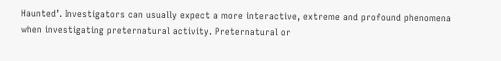Haunted’. Investigators can usually expect a more interactive, extreme and profound phenomena when investigating preternatural activity. Preternatural or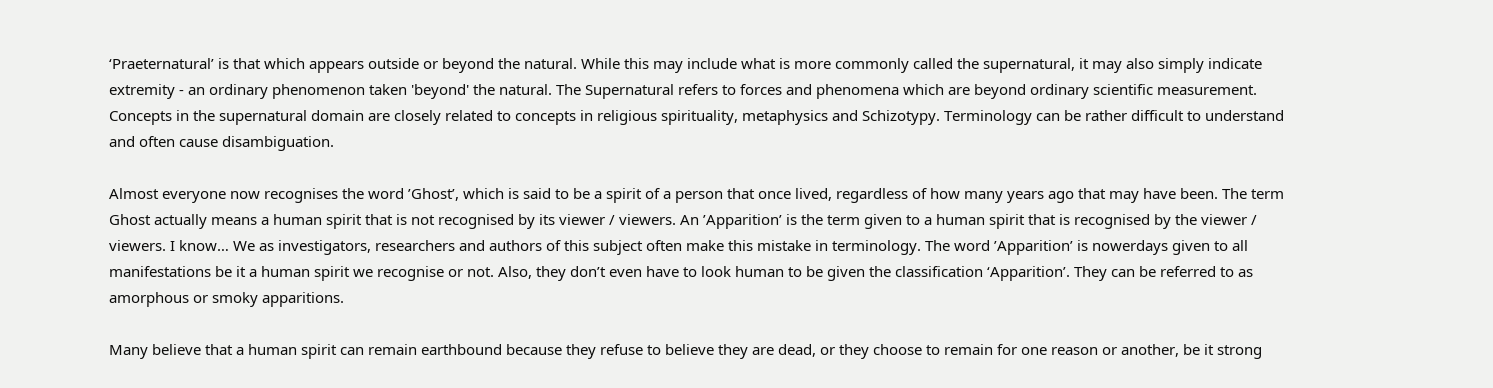‘Praeternatural’ is that which appears outside or beyond the natural. While this may include what is more commonly called the supernatural, it may also simply indicate extremity - an ordinary phenomenon taken 'beyond' the natural. The Supernatural refers to forces and phenomena which are beyond ordinary scientific measurement. Concepts in the supernatural domain are closely related to concepts in religious spirituality, metaphysics and Schizotypy. Terminology can be rather difficult to understand and often cause disambiguation.

Almost everyone now recognises the word ’Ghost’, which is said to be a spirit of a person that once lived, regardless of how many years ago that may have been. The term Ghost actually means a human spirit that is not recognised by its viewer / viewers. An ’Apparition’ is the term given to a human spirit that is recognised by the viewer / viewers. I know… We as investigators, researchers and authors of this subject often make this mistake in terminology. The word ’Apparition’ is nowerdays given to all manifestations be it a human spirit we recognise or not. Also, they don’t even have to look human to be given the classification ‘Apparition’. They can be referred to as amorphous or smoky apparitions.

Many believe that a human spirit can remain earthbound because they refuse to believe they are dead, or they choose to remain for one reason or another, be it strong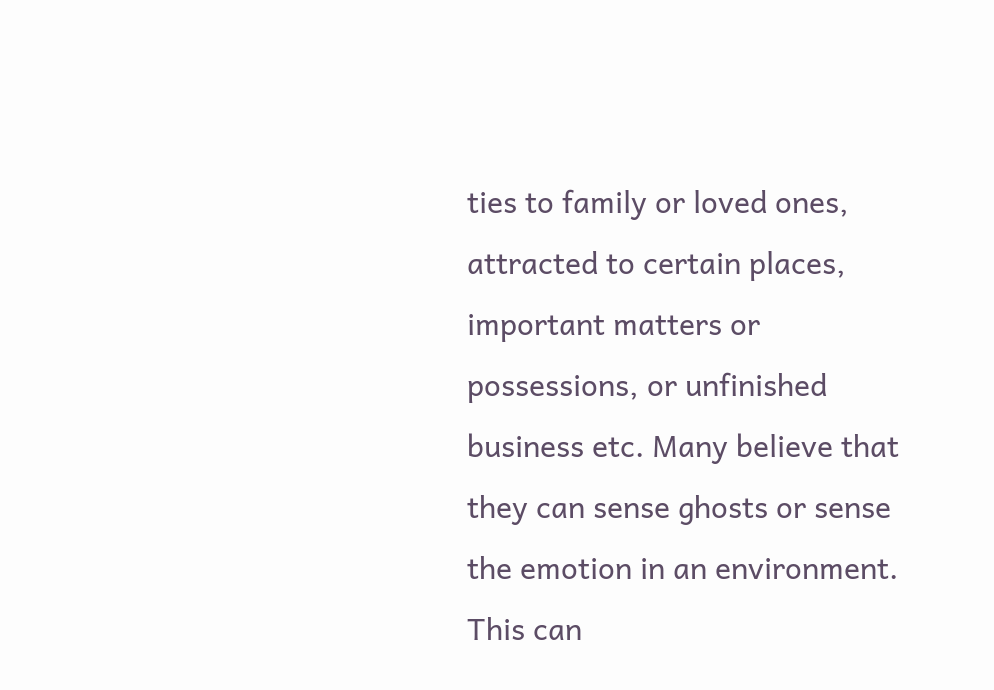ties to family or loved ones, attracted to certain places, important matters or possessions, or unfinished business etc. Many believe that they can sense ghosts or sense the emotion in an environment. This can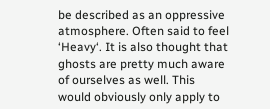be described as an oppressive atmosphere. Often said to feel ‘Heavy‘. It is also thought that ghosts are pretty much aware of ourselves as well. This would obviously only apply to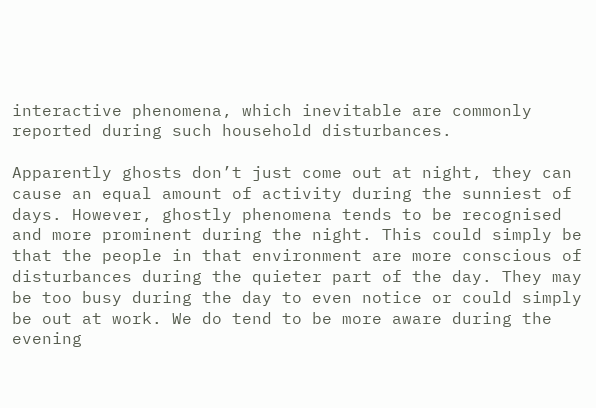interactive phenomena, which inevitable are commonly reported during such household disturbances.

Apparently ghosts don’t just come out at night, they can cause an equal amount of activity during the sunniest of days. However, ghostly phenomena tends to be recognised and more prominent during the night. This could simply be that the people in that environment are more conscious of disturbances during the quieter part of the day. They may be too busy during the day to even notice or could simply be out at work. We do tend to be more aware during the evening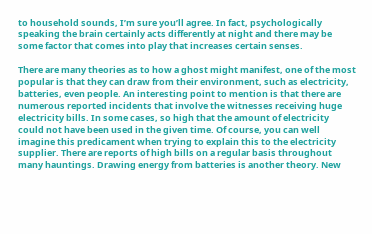to household sounds, I’m sure you’ll agree. In fact, psychologically speaking the brain certainly acts differently at night and there may be some factor that comes into play that increases certain senses.

There are many theories as to how a ghost might manifest, one of the most popular is that they can draw from their environment, such as electricity, batteries, even people. An interesting point to mention is that there are numerous reported incidents that involve the witnesses receiving huge electricity bills. In some cases, so high that the amount of electricity could not have been used in the given time. Of course, you can well imagine this predicament when trying to explain this to the electricity supplier. There are reports of high bills on a regular basis throughout many hauntings. Drawing energy from batteries is another theory. New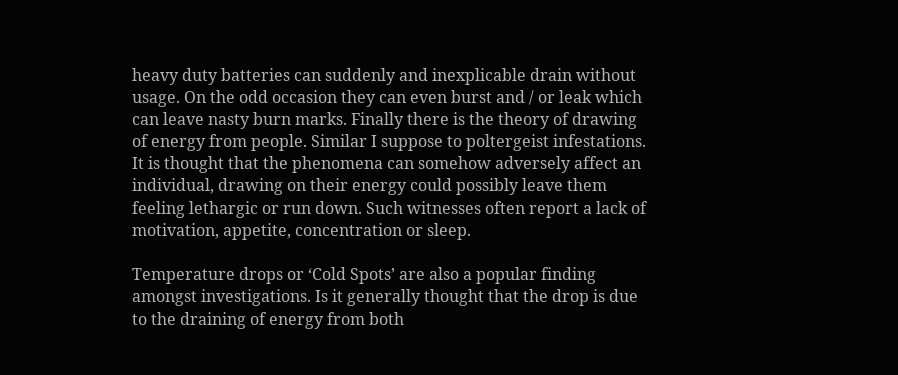heavy duty batteries can suddenly and inexplicable drain without usage. On the odd occasion they can even burst and / or leak which can leave nasty burn marks. Finally there is the theory of drawing of energy from people. Similar I suppose to poltergeist infestations. It is thought that the phenomena can somehow adversely affect an individual, drawing on their energy could possibly leave them feeling lethargic or run down. Such witnesses often report a lack of motivation, appetite, concentration or sleep.

Temperature drops or ‘Cold Spots’ are also a popular finding amongst investigations. Is it generally thought that the drop is due to the draining of energy from both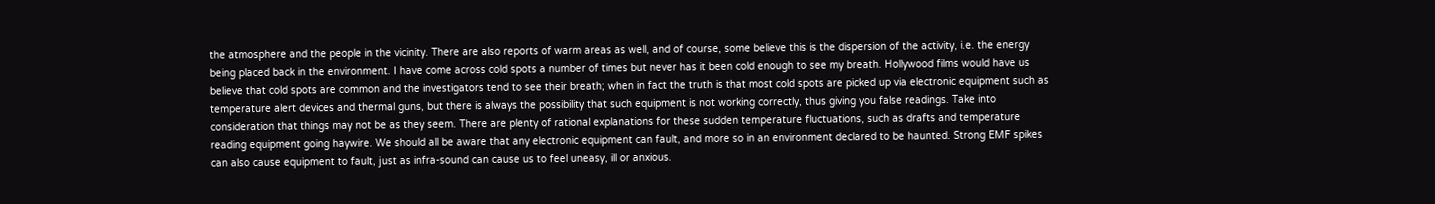the atmosphere and the people in the vicinity. There are also reports of warm areas as well, and of course, some believe this is the dispersion of the activity, i.e. the energy being placed back in the environment. I have come across cold spots a number of times but never has it been cold enough to see my breath. Hollywood films would have us believe that cold spots are common and the investigators tend to see their breath; when in fact the truth is that most cold spots are picked up via electronic equipment such as temperature alert devices and thermal guns, but there is always the possibility that such equipment is not working correctly, thus giving you false readings. Take into consideration that things may not be as they seem. There are plenty of rational explanations for these sudden temperature fluctuations, such as drafts and temperature reading equipment going haywire. We should all be aware that any electronic equipment can fault, and more so in an environment declared to be haunted. Strong EMF spikes can also cause equipment to fault, just as infra-sound can cause us to feel uneasy, ill or anxious.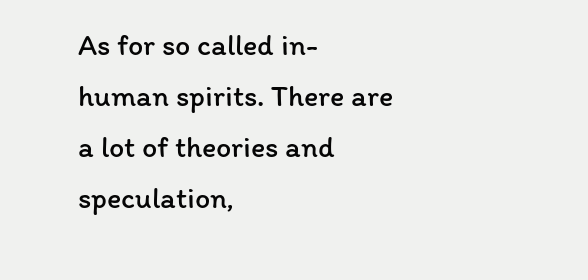As for so called in-human spirits. There are a lot of theories and speculation,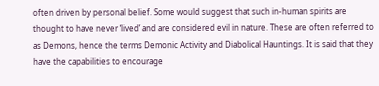often driven by personal belief. Some would suggest that such in-human spirits are thought to have never ‘lived’ and are considered evil in nature. These are often referred to as Demons, hence the terms Demonic Activity and Diabolical Hauntings. It is said that they have the capabilities to encourage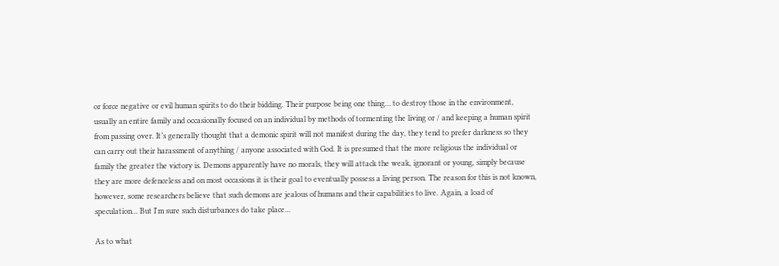or force negative or evil human spirits to do their bidding. Their purpose being one thing… to destroy those in the environment, usually an entire family and occasionally focused on an individual by methods of tormenting the living or / and keeping a human spirit from passing over. It’s generally thought that a demonic spirit will not manifest during the day, they tend to prefer darkness so they can carry out their harassment of anything / anyone associated with God. It is presumed that the more religious the individual or family the greater the victory is. Demons apparently have no morals, they will attack the weak, ignorant or young, simply because they are more defenceless and on most occasions it is their goal to eventually possess a living person. The reason for this is not known, however, some researchers believe that such demons are jealous of humans and their capabilities to live. Again, a load of speculation... But I'm sure such disturbances do take place...

As to what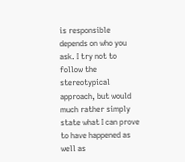is responsible depends on who you ask. I try not to follow the stereotypical approach, but would much rather simply state what I can prove to have happened as well as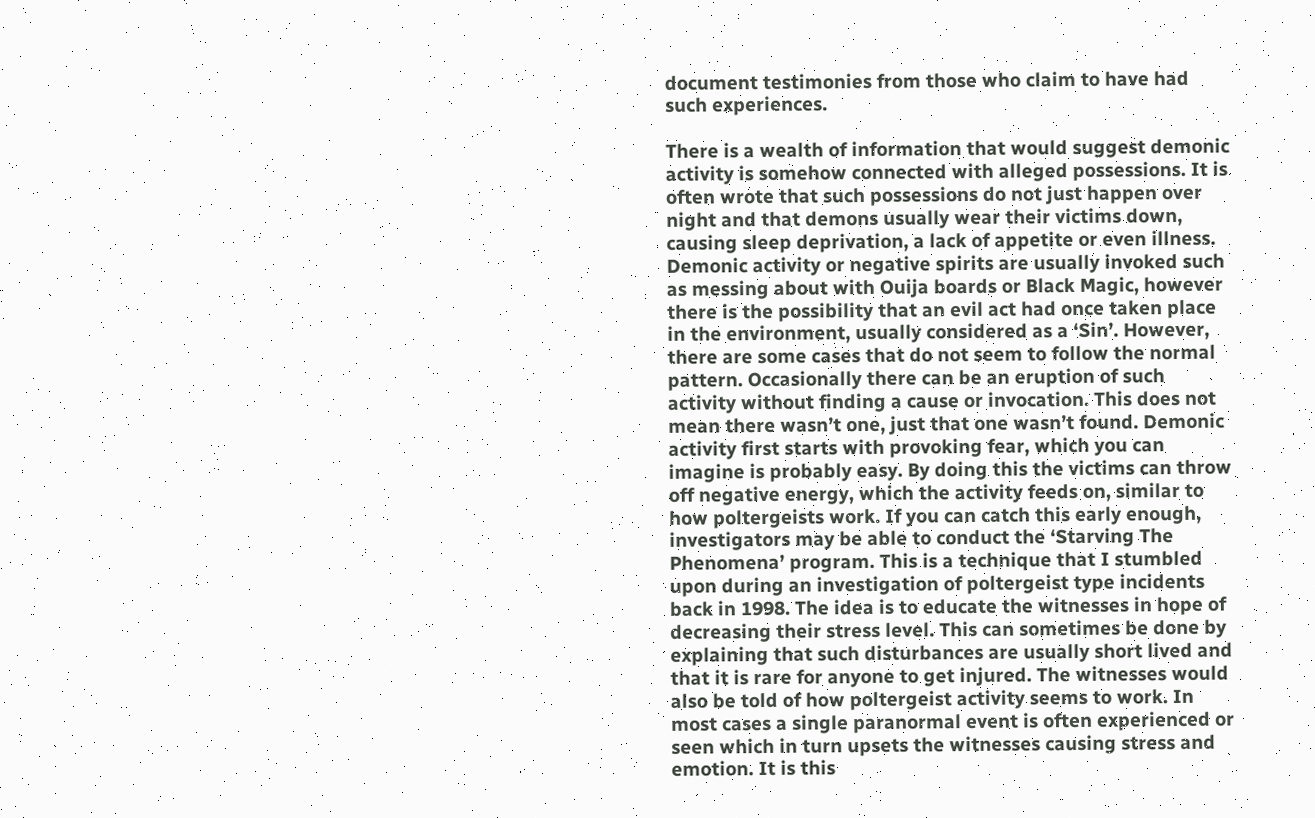document testimonies from those who claim to have had such experiences.

There is a wealth of information that would suggest demonic activity is somehow connected with alleged possessions. It is often wrote that such possessions do not just happen over night and that demons usually wear their victims down, causing sleep deprivation, a lack of appetite or even illness. Demonic activity or negative spirits are usually invoked such as messing about with Ouija boards or Black Magic, however there is the possibility that an evil act had once taken place in the environment, usually considered as a ‘Sin’. However, there are some cases that do not seem to follow the normal pattern. Occasionally there can be an eruption of such activity without finding a cause or invocation. This does not mean there wasn’t one, just that one wasn’t found. Demonic activity first starts with provoking fear, which you can imagine is probably easy. By doing this the victims can throw off negative energy, which the activity feeds on, similar to how poltergeists work. If you can catch this early enough, investigators may be able to conduct the ‘Starving The Phenomena’ program. This is a technique that I stumbled upon during an investigation of poltergeist type incidents back in 1998. The idea is to educate the witnesses in hope of decreasing their stress level. This can sometimes be done by explaining that such disturbances are usually short lived and that it is rare for anyone to get injured. The witnesses would also be told of how poltergeist activity seems to work. In most cases a single paranormal event is often experienced or seen which in turn upsets the witnesses causing stress and emotion. It is this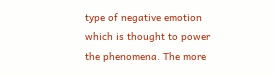type of negative emotion which is thought to power the phenomena. The more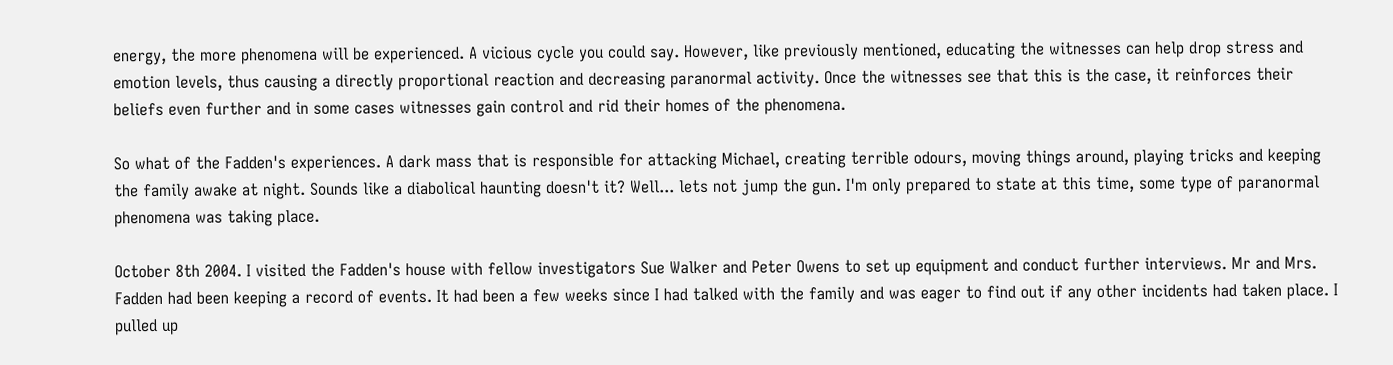energy, the more phenomena will be experienced. A vicious cycle you could say. However, like previously mentioned, educating the witnesses can help drop stress and emotion levels, thus causing a directly proportional reaction and decreasing paranormal activity. Once the witnesses see that this is the case, it reinforces their beliefs even further and in some cases witnesses gain control and rid their homes of the phenomena.

So what of the Fadden's experiences. A dark mass that is responsible for attacking Michael, creating terrible odours, moving things around, playing tricks and keeping the family awake at night. Sounds like a diabolical haunting doesn't it? Well... lets not jump the gun. I'm only prepared to state at this time, some type of paranormal phenomena was taking place.

October 8th 2004. I visited the Fadden's house with fellow investigators Sue Walker and Peter Owens to set up equipment and conduct further interviews. Mr and Mrs. Fadden had been keeping a record of events. It had been a few weeks since I had talked with the family and was eager to find out if any other incidents had taken place. I pulled up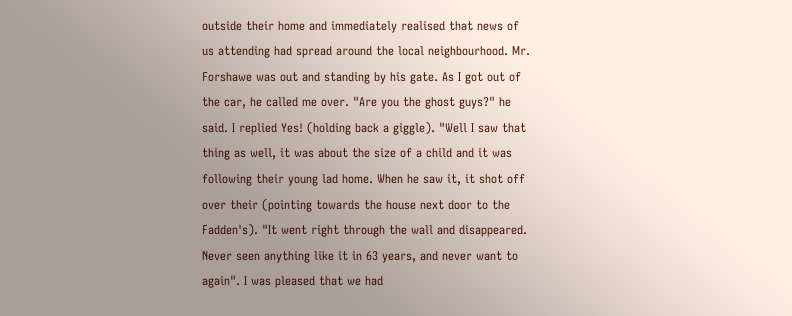outside their home and immediately realised that news of us attending had spread around the local neighbourhood. Mr. Forshawe was out and standing by his gate. As I got out of the car, he called me over. "Are you the ghost guys?" he said. I replied Yes! (holding back a giggle). "Well I saw that thing as well, it was about the size of a child and it was following their young lad home. When he saw it, it shot off over their (pointing towards the house next door to the Fadden's). "It went right through the wall and disappeared. Never seen anything like it in 63 years, and never want to again". I was pleased that we had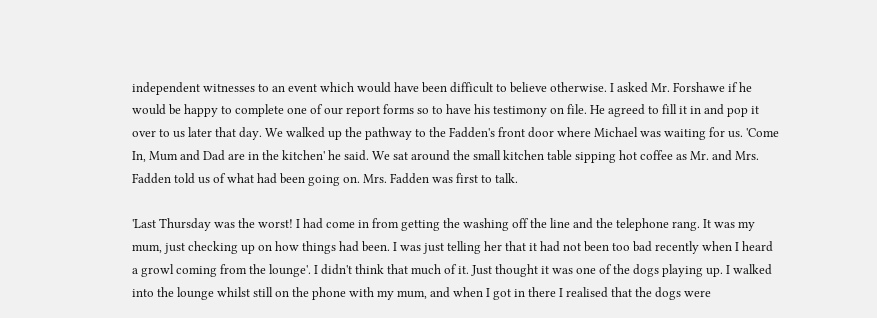independent witnesses to an event which would have been difficult to believe otherwise. I asked Mr. Forshawe if he would be happy to complete one of our report forms so to have his testimony on file. He agreed to fill it in and pop it over to us later that day. We walked up the pathway to the Fadden's front door where Michael was waiting for us. 'Come In, Mum and Dad are in the kitchen' he said. We sat around the small kitchen table sipping hot coffee as Mr. and Mrs. Fadden told us of what had been going on. Mrs. Fadden was first to talk.

'Last Thursday was the worst! I had come in from getting the washing off the line and the telephone rang. It was my mum, just checking up on how things had been. I was just telling her that it had not been too bad recently when I heard a growl coming from the lounge'. I didn't think that much of it. Just thought it was one of the dogs playing up. I walked into the lounge whilst still on the phone with my mum, and when I got in there I realised that the dogs were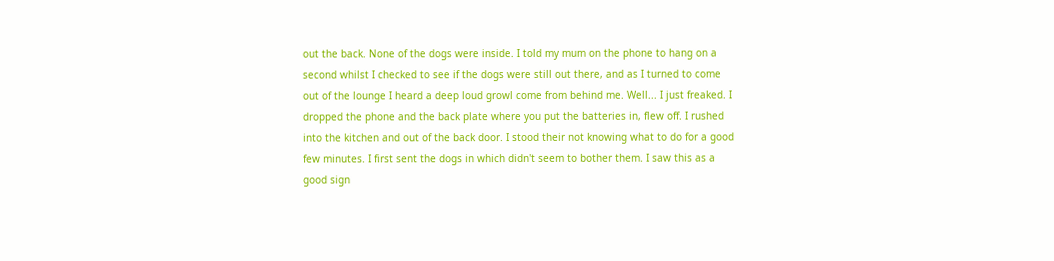out the back. None of the dogs were inside. I told my mum on the phone to hang on a second whilst I checked to see if the dogs were still out there, and as I turned to come out of the lounge I heard a deep loud growl come from behind me. Well... I just freaked. I dropped the phone and the back plate where you put the batteries in, flew off. I rushed into the kitchen and out of the back door. I stood their not knowing what to do for a good few minutes. I first sent the dogs in which didn't seem to bother them. I saw this as a good sign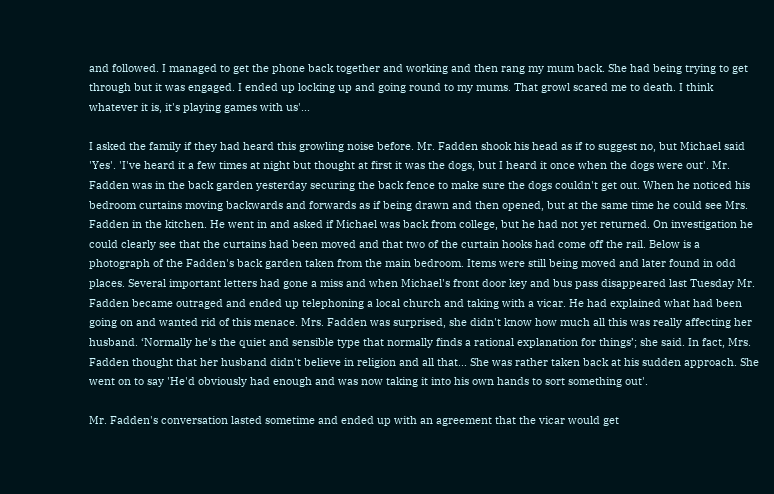and followed. I managed to get the phone back together and working and then rang my mum back. She had being trying to get through but it was engaged. I ended up locking up and going round to my mums. That growl scared me to death. I think whatever it is, it's playing games with us'...

I asked the family if they had heard this growling noise before. Mr. Fadden shook his head as if to suggest no, but Michael said 'Yes'. 'I've heard it a few times at night but thought at first it was the dogs, but I heard it once when the dogs were out'. Mr. Fadden was in the back garden yesterday securing the back fence to make sure the dogs couldn't get out. When he noticed his bedroom curtains moving backwards and forwards as if being drawn and then opened, but at the same time he could see Mrs. Fadden in the kitchen. He went in and asked if Michael was back from college, but he had not yet returned. On investigation he could clearly see that the curtains had been moved and that two of the curtain hooks had come off the rail. Below is a photograph of the Fadden's back garden taken from the main bedroom. Items were still being moved and later found in odd places. Several important letters had gone a miss and when Michael's front door key and bus pass disappeared last Tuesday Mr. Fadden became outraged and ended up telephoning a local church and taking with a vicar. He had explained what had been going on and wanted rid of this menace. Mrs. Fadden was surprised, she didn't know how much all this was really affecting her husband. ‘Normally he's the quiet and sensible type that normally finds a rational explanation for things’; she said. In fact, Mrs. Fadden thought that her husband didn't believe in religion and all that... She was rather taken back at his sudden approach. She went on to say 'He'd obviously had enough and was now taking it into his own hands to sort something out'.

Mr. Fadden's conversation lasted sometime and ended up with an agreement that the vicar would get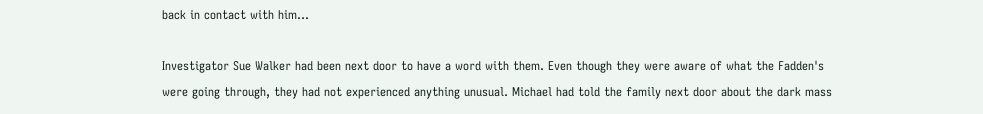back in contact with him...

Investigator Sue Walker had been next door to have a word with them. Even though they were aware of what the Fadden's were going through, they had not experienced anything unusual. Michael had told the family next door about the dark mass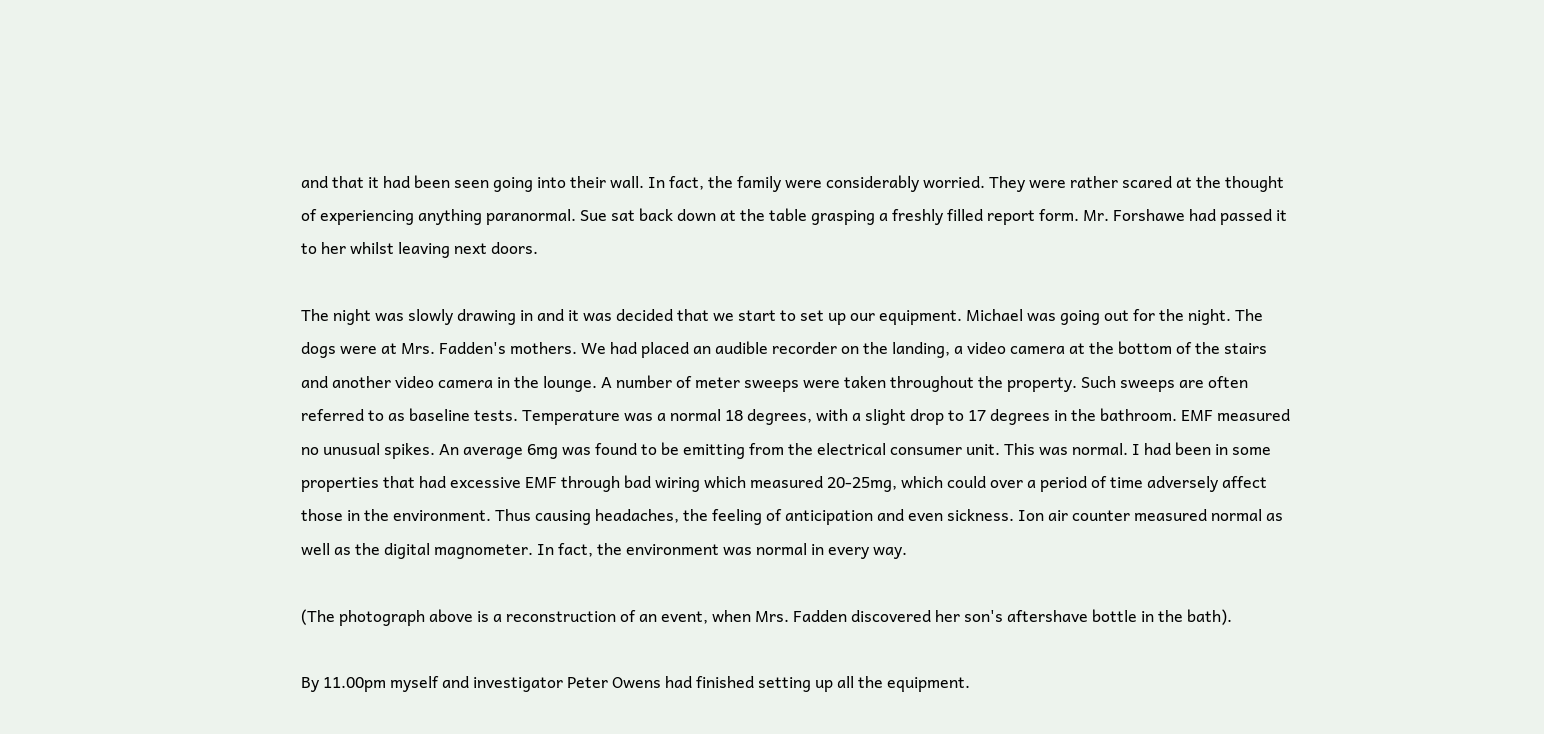and that it had been seen going into their wall. In fact, the family were considerably worried. They were rather scared at the thought of experiencing anything paranormal. Sue sat back down at the table grasping a freshly filled report form. Mr. Forshawe had passed it to her whilst leaving next doors.

The night was slowly drawing in and it was decided that we start to set up our equipment. Michael was going out for the night. The dogs were at Mrs. Fadden's mothers. We had placed an audible recorder on the landing, a video camera at the bottom of the stairs and another video camera in the lounge. A number of meter sweeps were taken throughout the property. Such sweeps are often referred to as baseline tests. Temperature was a normal 18 degrees, with a slight drop to 17 degrees in the bathroom. EMF measured no unusual spikes. An average 6mg was found to be emitting from the electrical consumer unit. This was normal. I had been in some properties that had excessive EMF through bad wiring which measured 20-25mg, which could over a period of time adversely affect those in the environment. Thus causing headaches, the feeling of anticipation and even sickness. Ion air counter measured normal as well as the digital magnometer. In fact, the environment was normal in every way.

(The photograph above is a reconstruction of an event, when Mrs. Fadden discovered her son's aftershave bottle in the bath).

By 11.00pm myself and investigator Peter Owens had finished setting up all the equipment.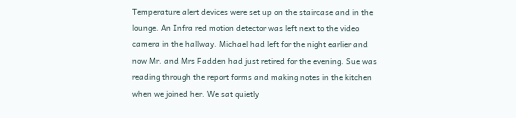Temperature alert devices were set up on the staircase and in the lounge. An Infra red motion detector was left next to the video camera in the hallway. Michael had left for the night earlier and now Mr. and Mrs Fadden had just retired for the evening. Sue was reading through the report forms and making notes in the kitchen when we joined her. We sat quietly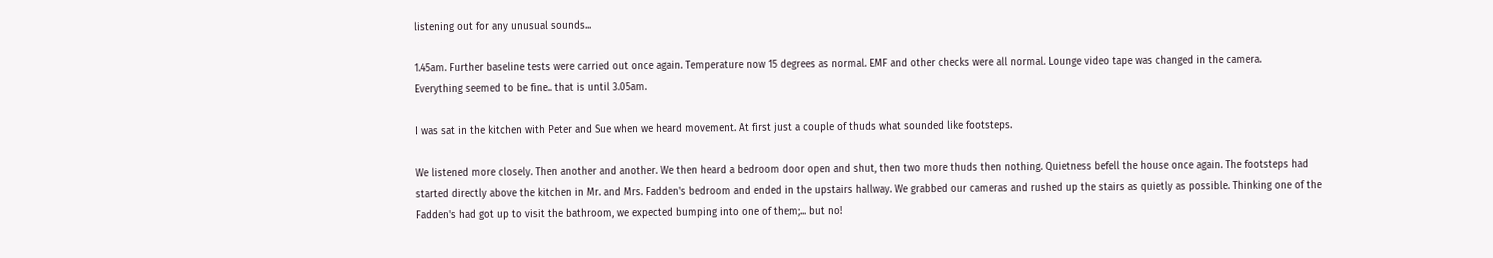listening out for any unusual sounds...

1.45am. Further baseline tests were carried out once again. Temperature now 15 degrees as normal. EMF and other checks were all normal. Lounge video tape was changed in the camera.
Everything seemed to be fine.. that is until 3.05am.

I was sat in the kitchen with Peter and Sue when we heard movement. At first just a couple of thuds what sounded like footsteps.

We listened more closely. Then another and another. We then heard a bedroom door open and shut, then two more thuds then nothing. Quietness befell the house once again. The footsteps had started directly above the kitchen in Mr. and Mrs. Fadden's bedroom and ended in the upstairs hallway. We grabbed our cameras and rushed up the stairs as quietly as possible. Thinking one of the Fadden's had got up to visit the bathroom, we expected bumping into one of them;... but no!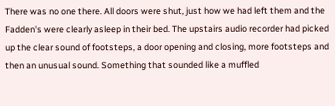There was no one there. All doors were shut, just how we had left them and the Fadden's were clearly asleep in their bed. The upstairs audio recorder had picked up the clear sound of footsteps, a door opening and closing, more footsteps and then an unusual sound. Something that sounded like a muffled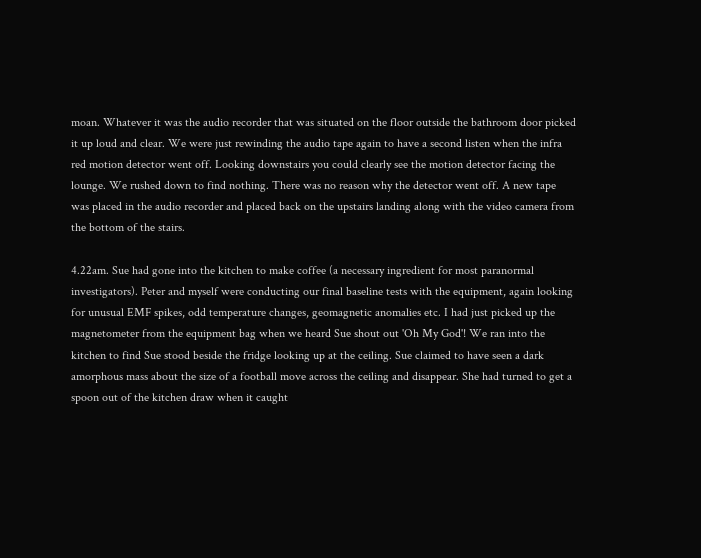moan. Whatever it was the audio recorder that was situated on the floor outside the bathroom door picked it up loud and clear. We were just rewinding the audio tape again to have a second listen when the infra red motion detector went off. Looking downstairs you could clearly see the motion detector facing the lounge. We rushed down to find nothing. There was no reason why the detector went off. A new tape was placed in the audio recorder and placed back on the upstairs landing along with the video camera from the bottom of the stairs.

4.22am. Sue had gone into the kitchen to make coffee (a necessary ingredient for most paranormal investigators). Peter and myself were conducting our final baseline tests with the equipment, again looking for unusual EMF spikes, odd temperature changes, geomagnetic anomalies etc. I had just picked up the magnetometer from the equipment bag when we heard Sue shout out 'Oh My God'! We ran into the kitchen to find Sue stood beside the fridge looking up at the ceiling. Sue claimed to have seen a dark amorphous mass about the size of a football move across the ceiling and disappear. She had turned to get a spoon out of the kitchen draw when it caught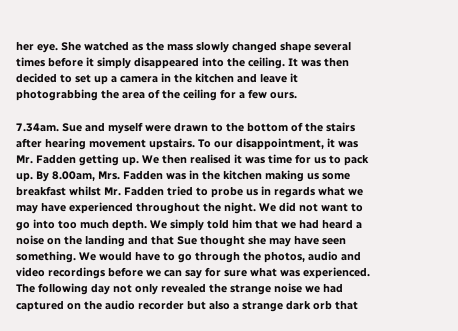her eye. She watched as the mass slowly changed shape several times before it simply disappeared into the ceiling. It was then decided to set up a camera in the kitchen and leave it photograbbing the area of the ceiling for a few ours.

7.34am. Sue and myself were drawn to the bottom of the stairs after hearing movement upstairs. To our disappointment, it was Mr. Fadden getting up. We then realised it was time for us to pack up. By 8.00am, Mrs. Fadden was in the kitchen making us some breakfast whilst Mr. Fadden tried to probe us in regards what we may have experienced throughout the night. We did not want to go into too much depth. We simply told him that we had heard a noise on the landing and that Sue thought she may have seen something. We would have to go through the photos, audio and video recordings before we can say for sure what was experienced. The following day not only revealed the strange noise we had captured on the audio recorder but also a strange dark orb that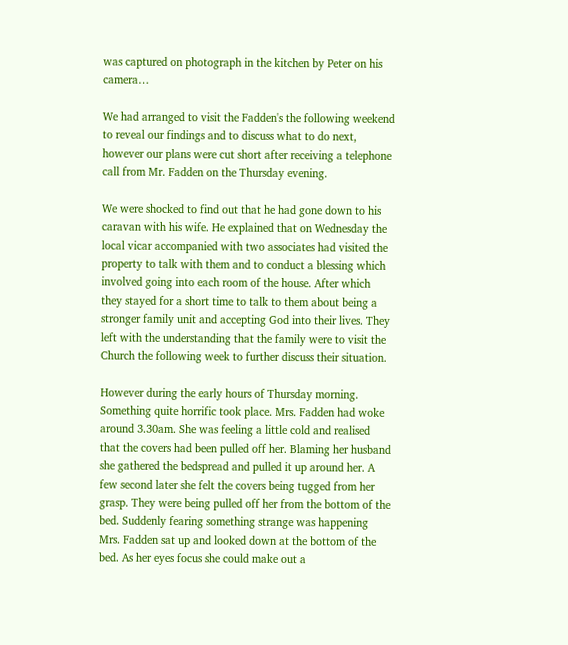was captured on photograph in the kitchen by Peter on his camera…

We had arranged to visit the Fadden's the following weekend to reveal our findings and to discuss what to do next, however our plans were cut short after receiving a telephone call from Mr. Fadden on the Thursday evening.

We were shocked to find out that he had gone down to his caravan with his wife. He explained that on Wednesday the local vicar accompanied with two associates had visited the property to talk with them and to conduct a blessing which involved going into each room of the house. After which they stayed for a short time to talk to them about being a stronger family unit and accepting God into their lives. They left with the understanding that the family were to visit the Church the following week to further discuss their situation.

However during the early hours of Thursday morning. Something quite horrific took place. Mrs. Fadden had woke around 3.30am. She was feeling a little cold and realised that the covers had been pulled off her. Blaming her husband she gathered the bedspread and pulled it up around her. A few second later she felt the covers being tugged from her grasp. They were being pulled off her from the bottom of the bed. Suddenly fearing something strange was happening Mrs. Fadden sat up and looked down at the bottom of the bed. As her eyes focus she could make out a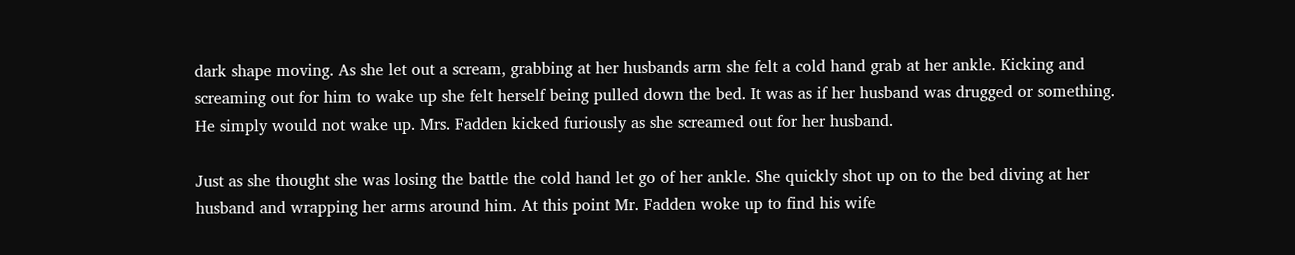dark shape moving. As she let out a scream, grabbing at her husbands arm she felt a cold hand grab at her ankle. Kicking and screaming out for him to wake up she felt herself being pulled down the bed. It was as if her husband was drugged or something. He simply would not wake up. Mrs. Fadden kicked furiously as she screamed out for her husband.

Just as she thought she was losing the battle the cold hand let go of her ankle. She quickly shot up on to the bed diving at her husband and wrapping her arms around him. At this point Mr. Fadden woke up to find his wife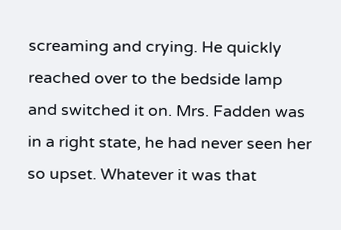screaming and crying. He quickly reached over to the bedside lamp and switched it on. Mrs. Fadden was in a right state, he had never seen her so upset. Whatever it was that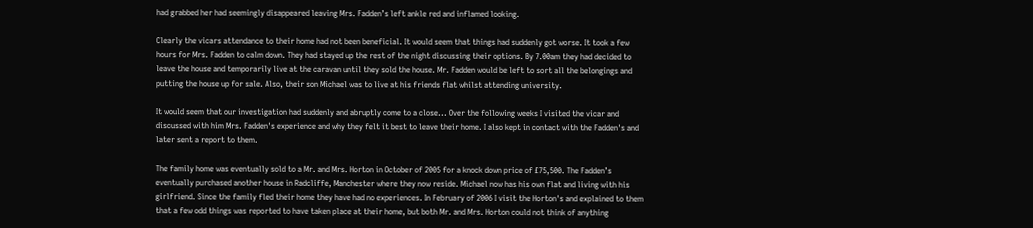had grabbed her had seemingly disappeared leaving Mrs. Fadden’s left ankle red and inflamed looking.

Clearly the vicars attendance to their home had not been beneficial. It would seem that things had suddenly got worse. It took a few hours for Mrs. Fadden to calm down. They had stayed up the rest of the night discussing their options. By 7.00am they had decided to leave the house and temporarily live at the caravan until they sold the house. Mr. Fadden would be left to sort all the belongings and putting the house up for sale. Also, their son Michael was to live at his friends flat whilst attending university.

It would seem that our investigation had suddenly and abruptly come to a close... Over the following weeks I visited the vicar and discussed with him Mrs. Fadden's experience and why they felt it best to leave their home. I also kept in contact with the Fadden's and later sent a report to them.

The family home was eventually sold to a Mr. and Mrs. Horton in October of 2005 for a knock down price of £75,500. The Fadden’s eventually purchased another house in Radcliffe, Manchester where they now reside. Michael now has his own flat and living with his girlfriend. Since the family fled their home they have had no experiences. In February of 2006 I visit the Horton's and explained to them that a few odd things was reported to have taken place at their home, but both Mr. and Mrs. Horton could not think of anything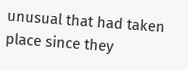unusual that had taken place since they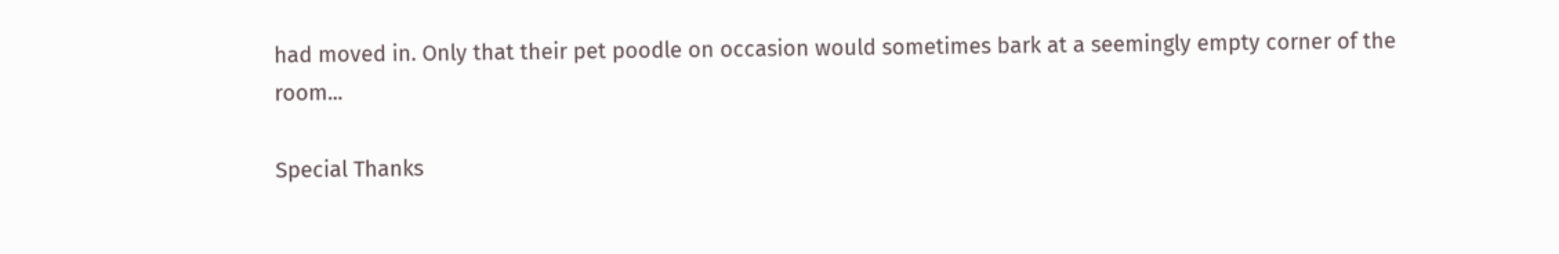had moved in. Only that their pet poodle on occasion would sometimes bark at a seemingly empty corner of the room...

Special Thanks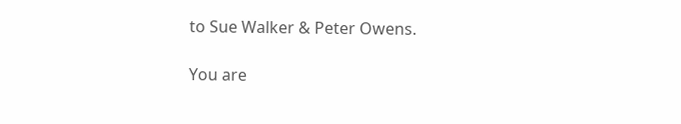to Sue Walker & Peter Owens.

You are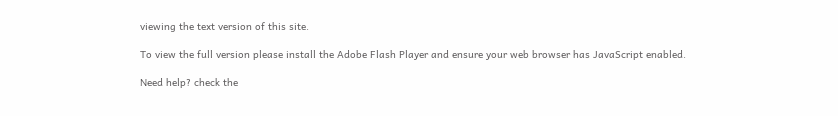viewing the text version of this site.

To view the full version please install the Adobe Flash Player and ensure your web browser has JavaScript enabled.

Need help? check the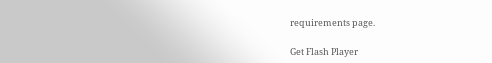requirements page.

Get Flash Player